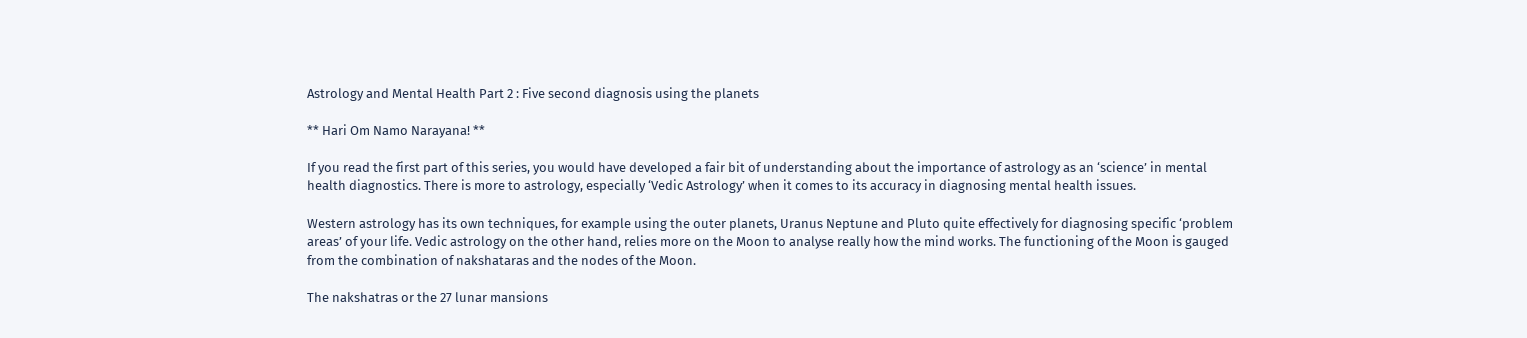Astrology and Mental Health Part 2 : Five second diagnosis using the planets

** Hari Om Namo Narayana! **

If you read the first part of this series, you would have developed a fair bit of understanding about the importance of astrology as an ‘science’ in mental health diagnostics. There is more to astrology, especially ‘Vedic Astrology’ when it comes to its accuracy in diagnosing mental health issues.

Western astrology has its own techniques, for example using the outer planets, Uranus Neptune and Pluto quite effectively for diagnosing specific ‘problem areas’ of your life. Vedic astrology on the other hand, relies more on the Moon to analyse really how the mind works. The functioning of the Moon is gauged from the combination of nakshataras and the nodes of the Moon.

The nakshatras or the 27 lunar mansions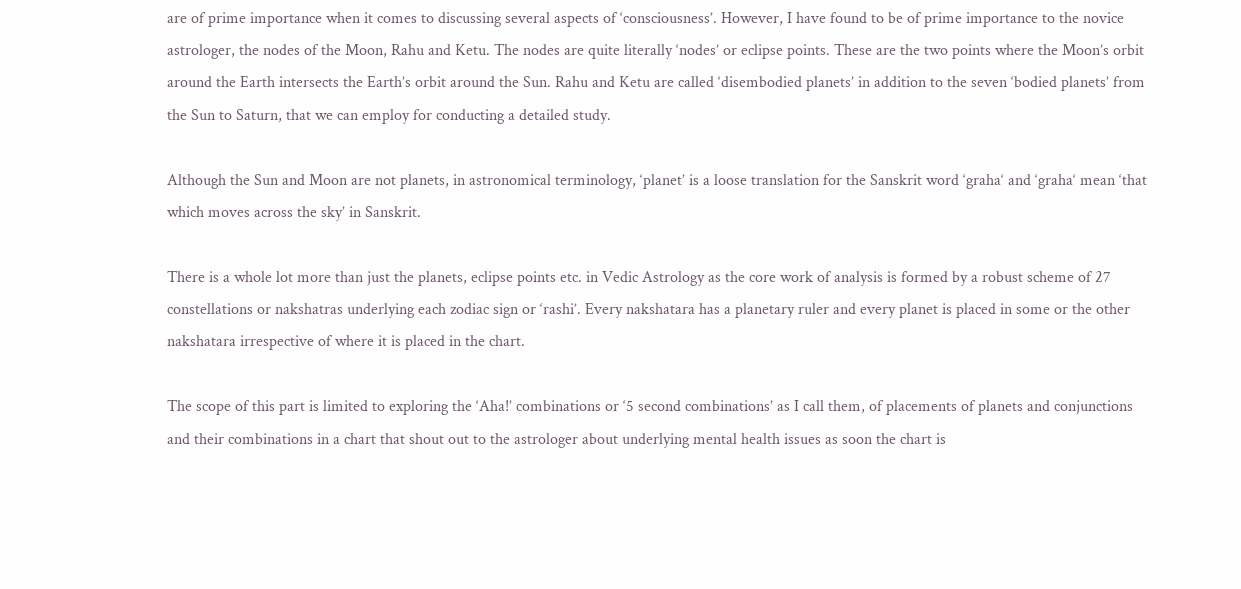are of prime importance when it comes to discussing several aspects of ‘consciousness’. However, I have found to be of prime importance to the novice astrologer, the nodes of the Moon, Rahu and Ketu. The nodes are quite literally ‘nodes’ or eclipse points. These are the two points where the Moon’s orbit around the Earth intersects the Earth’s orbit around the Sun. Rahu and Ketu are called ‘disembodied planets’ in addition to the seven ‘bodied planets’ from the Sun to Saturn, that we can employ for conducting a detailed study.

Although the Sun and Moon are not planets, in astronomical terminology, ‘planet’ is a loose translation for the Sanskrit word ‘graha‘ and ‘graha‘ mean ‘that which moves across the sky’ in Sanskrit.

There is a whole lot more than just the planets, eclipse points etc. in Vedic Astrology as the core work of analysis is formed by a robust scheme of 27 constellations or nakshatras underlying each zodiac sign or ‘rashi’. Every nakshatara has a planetary ruler and every planet is placed in some or the other nakshatara irrespective of where it is placed in the chart.

The scope of this part is limited to exploring the ‘Aha!’ combinations or ‘5 second combinations’ as I call them, of placements of planets and conjunctions and their combinations in a chart that shout out to the astrologer about underlying mental health issues as soon the chart is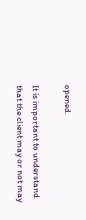opened.

It is important to understand that the client may or not may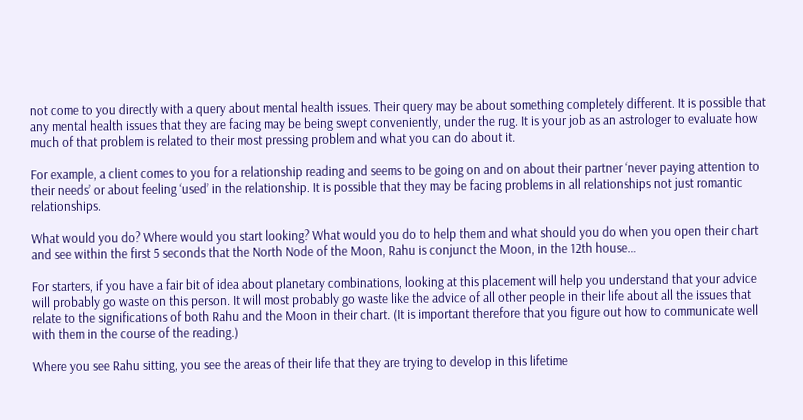not come to you directly with a query about mental health issues. Their query may be about something completely different. It is possible that any mental health issues that they are facing may be being swept conveniently, under the rug. It is your job as an astrologer to evaluate how much of that problem is related to their most pressing problem and what you can do about it.

For example, a client comes to you for a relationship reading and seems to be going on and on about their partner ‘never paying attention to their needs’ or about feeling ‘used’ in the relationship. It is possible that they may be facing problems in all relationships not just romantic relationships.

What would you do? Where would you start looking? What would you do to help them and what should you do when you open their chart and see within the first 5 seconds that the North Node of the Moon, Rahu is conjunct the Moon, in the 12th house…

For starters, if you have a fair bit of idea about planetary combinations, looking at this placement will help you understand that your advice will probably go waste on this person. It will most probably go waste like the advice of all other people in their life about all the issues that relate to the significations of both Rahu and the Moon in their chart. (It is important therefore that you figure out how to communicate well with them in the course of the reading.)

Where you see Rahu sitting, you see the areas of their life that they are trying to develop in this lifetime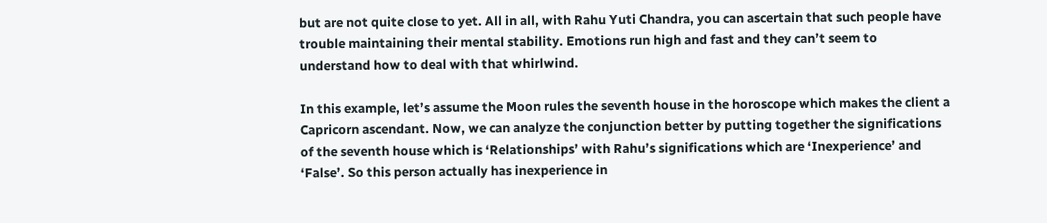but are not quite close to yet. All in all, with Rahu Yuti Chandra, you can ascertain that such people have trouble maintaining their mental stability. Emotions run high and fast and they can’t seem to understand how to deal with that whirlwind.

In this example, let’s assume the Moon rules the seventh house in the horoscope which makes the client a Capricorn ascendant. Now, we can analyze the conjunction better by putting together the significations of the seventh house which is ‘Relationships’ with Rahu’s significations which are ‘Inexperience’ and ‘False’. So this person actually has inexperience in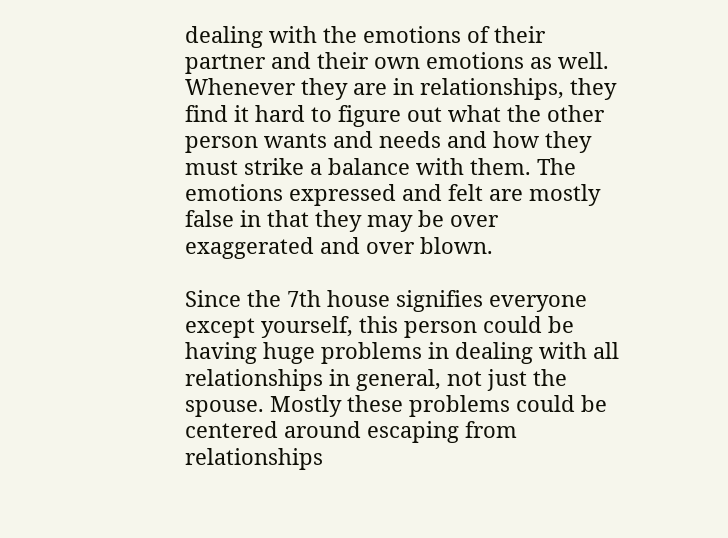dealing with the emotions of their partner and their own emotions as well. Whenever they are in relationships, they find it hard to figure out what the other person wants and needs and how they must strike a balance with them. The emotions expressed and felt are mostly false in that they may be over exaggerated and over blown.

Since the 7th house signifies everyone except yourself, this person could be having huge problems in dealing with all relationships in general, not just the spouse. Mostly these problems could be centered around escaping from relationships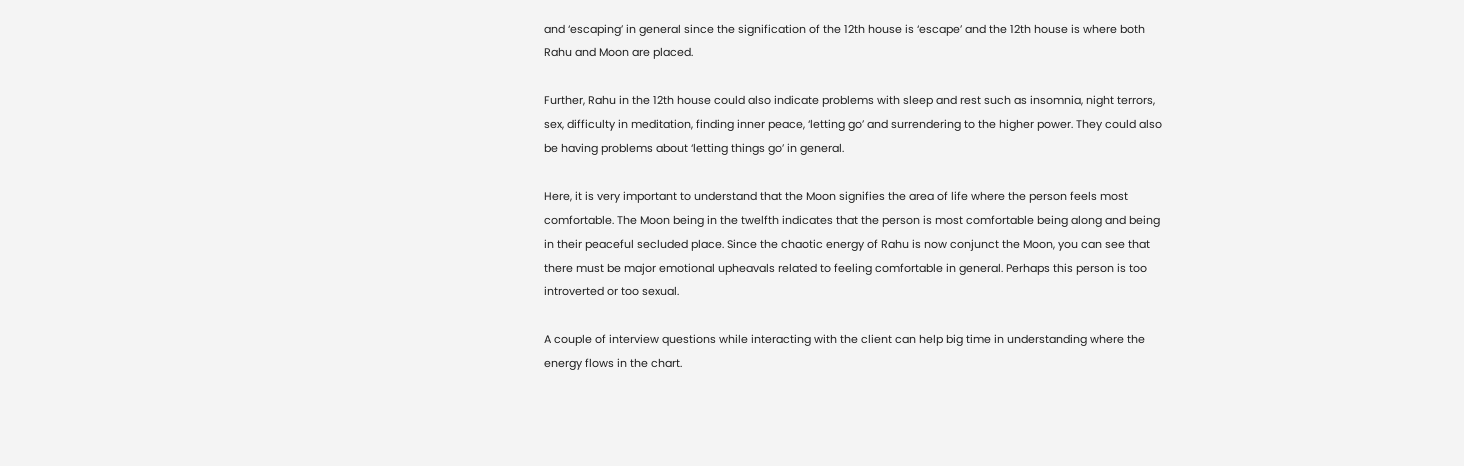and ‘escaping’ in general since the signification of the 12th house is ‘escape’ and the 12th house is where both Rahu and Moon are placed.

Further, Rahu in the 12th house could also indicate problems with sleep and rest such as insomnia, night terrors, sex, difficulty in meditation, finding inner peace, ‘letting go’ and surrendering to the higher power. They could also be having problems about ‘letting things go’ in general.

Here, it is very important to understand that the Moon signifies the area of life where the person feels most comfortable. The Moon being in the twelfth indicates that the person is most comfortable being along and being in their peaceful secluded place. Since the chaotic energy of Rahu is now conjunct the Moon, you can see that there must be major emotional upheavals related to feeling comfortable in general. Perhaps this person is too introverted or too sexual.

A couple of interview questions while interacting with the client can help big time in understanding where the energy flows in the chart.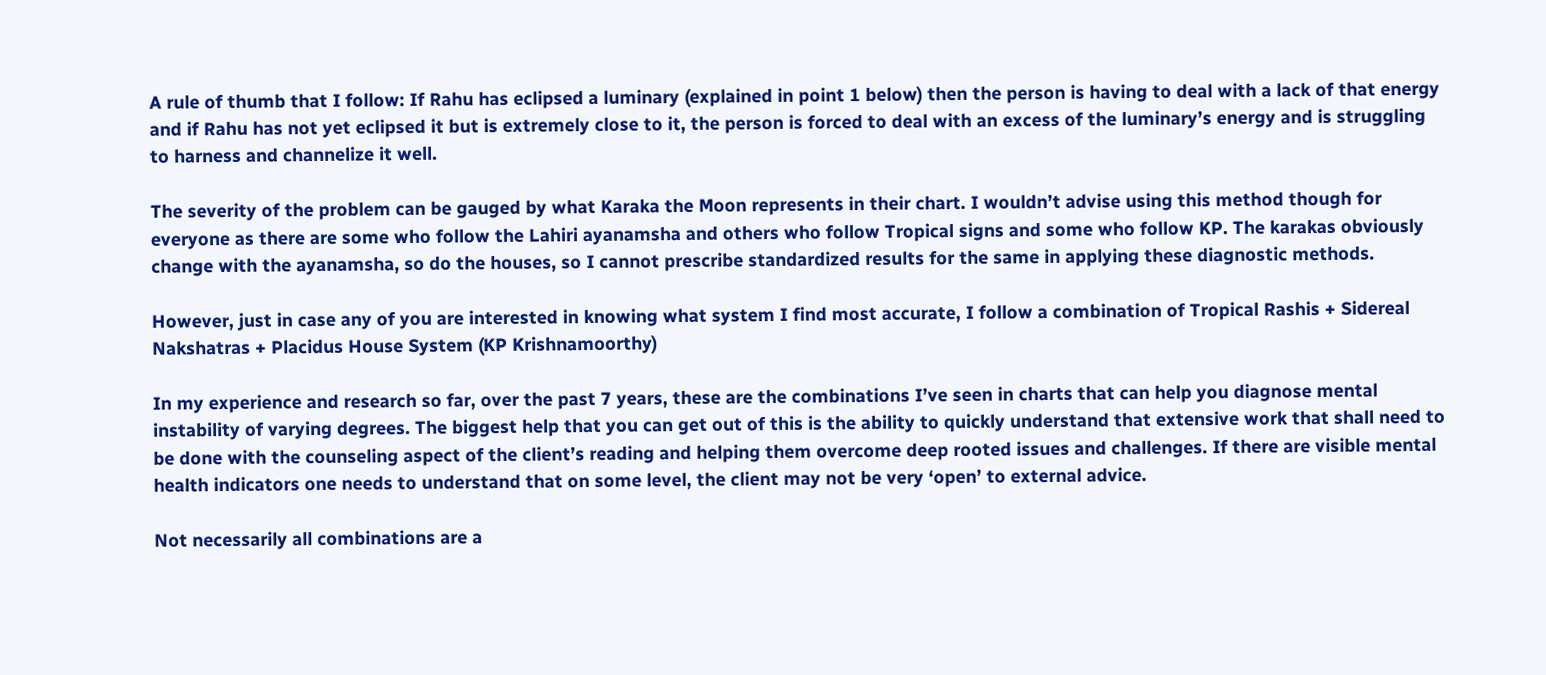A rule of thumb that I follow: If Rahu has eclipsed a luminary (explained in point 1 below) then the person is having to deal with a lack of that energy and if Rahu has not yet eclipsed it but is extremely close to it, the person is forced to deal with an excess of the luminary’s energy and is struggling to harness and channelize it well.

The severity of the problem can be gauged by what Karaka the Moon represents in their chart. I wouldn’t advise using this method though for everyone as there are some who follow the Lahiri ayanamsha and others who follow Tropical signs and some who follow KP. The karakas obviously change with the ayanamsha, so do the houses, so I cannot prescribe standardized results for the same in applying these diagnostic methods.

However, just in case any of you are interested in knowing what system I find most accurate, I follow a combination of Tropical Rashis + Sidereal Nakshatras + Placidus House System (KP Krishnamoorthy)

In my experience and research so far, over the past 7 years, these are the combinations I’ve seen in charts that can help you diagnose mental instability of varying degrees. The biggest help that you can get out of this is the ability to quickly understand that extensive work that shall need to be done with the counseling aspect of the client’s reading and helping them overcome deep rooted issues and challenges. If there are visible mental health indicators one needs to understand that on some level, the client may not be very ‘open’ to external advice.

Not necessarily all combinations are a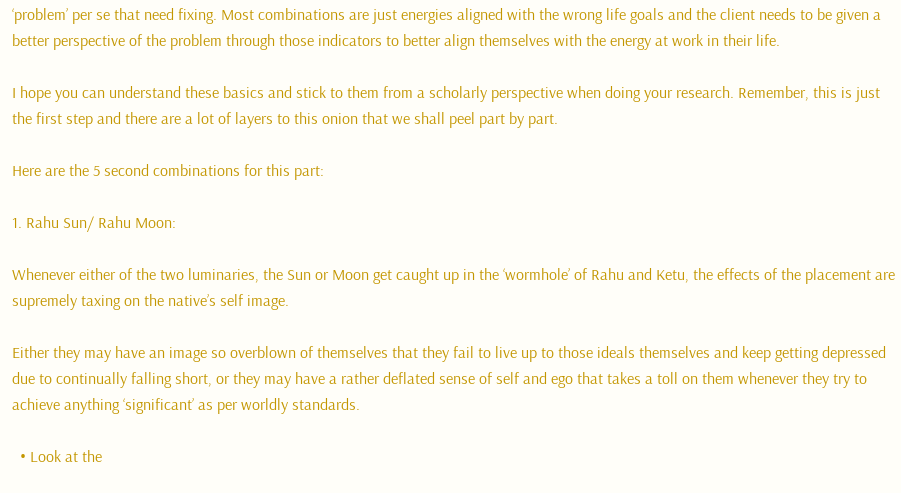‘problem’ per se that need fixing. Most combinations are just energies aligned with the wrong life goals and the client needs to be given a better perspective of the problem through those indicators to better align themselves with the energy at work in their life.

I hope you can understand these basics and stick to them from a scholarly perspective when doing your research. Remember, this is just the first step and there are a lot of layers to this onion that we shall peel part by part.

Here are the 5 second combinations for this part:

1. Rahu Sun/ Rahu Moon:

Whenever either of the two luminaries, the Sun or Moon get caught up in the ‘wormhole’ of Rahu and Ketu, the effects of the placement are supremely taxing on the native’s self image.

Either they may have an image so overblown of themselves that they fail to live up to those ideals themselves and keep getting depressed due to continually falling short, or they may have a rather deflated sense of self and ego that takes a toll on them whenever they try to achieve anything ‘significant’ as per worldly standards.

  • Look at the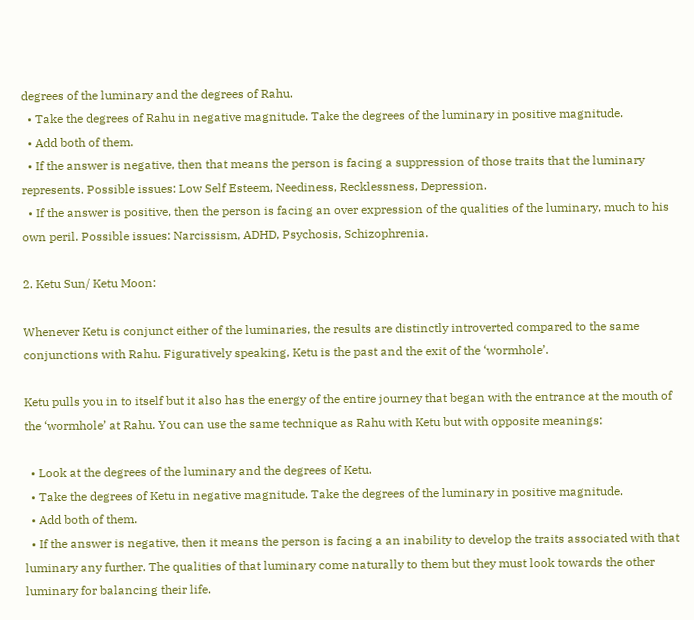degrees of the luminary and the degrees of Rahu.
  • Take the degrees of Rahu in negative magnitude. Take the degrees of the luminary in positive magnitude.
  • Add both of them.
  • If the answer is negative, then that means the person is facing a suppression of those traits that the luminary represents. Possible issues: Low Self Esteem, Neediness, Recklessness, Depression.
  • If the answer is positive, then the person is facing an over expression of the qualities of the luminary, much to his own peril. Possible issues: Narcissism, ADHD, Psychosis, Schizophrenia.

2. Ketu Sun/ Ketu Moon:

Whenever Ketu is conjunct either of the luminaries, the results are distinctly introverted compared to the same conjunctions with Rahu. Figuratively speaking, Ketu is the past and the exit of the ‘wormhole’.

Ketu pulls you in to itself but it also has the energy of the entire journey that began with the entrance at the mouth of the ‘wormhole’ at Rahu. You can use the same technique as Rahu with Ketu but with opposite meanings:

  • Look at the degrees of the luminary and the degrees of Ketu.
  • Take the degrees of Ketu in negative magnitude. Take the degrees of the luminary in positive magnitude.
  • Add both of them.
  • If the answer is negative, then it means the person is facing a an inability to develop the traits associated with that luminary any further. The qualities of that luminary come naturally to them but they must look towards the other luminary for balancing their life.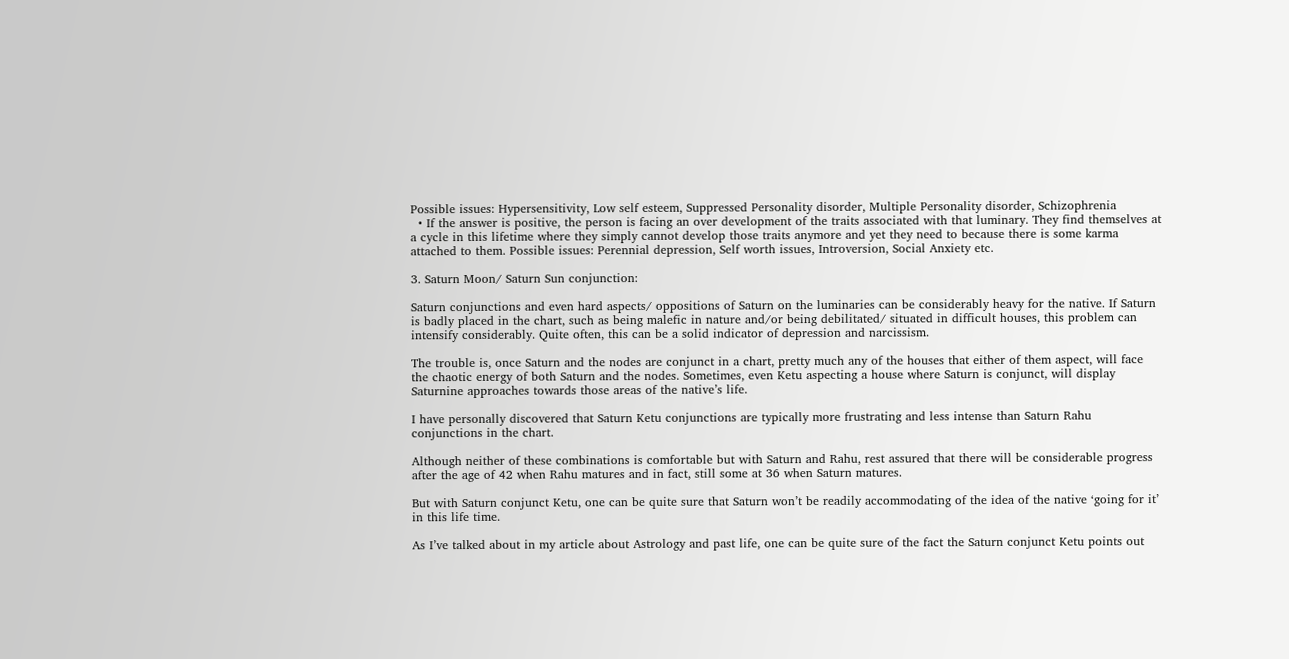Possible issues: Hypersensitivity, Low self esteem, Suppressed Personality disorder, Multiple Personality disorder, Schizophrenia
  • If the answer is positive, the person is facing an over development of the traits associated with that luminary. They find themselves at a cycle in this lifetime where they simply cannot develop those traits anymore and yet they need to because there is some karma attached to them. Possible issues: Perennial depression, Self worth issues, Introversion, Social Anxiety etc.

3. Saturn Moon/ Saturn Sun conjunction:

Saturn conjunctions and even hard aspects/ oppositions of Saturn on the luminaries can be considerably heavy for the native. If Saturn is badly placed in the chart, such as being malefic in nature and/or being debilitated/ situated in difficult houses, this problem can intensify considerably. Quite often, this can be a solid indicator of depression and narcissism.

The trouble is, once Saturn and the nodes are conjunct in a chart, pretty much any of the houses that either of them aspect, will face the chaotic energy of both Saturn and the nodes. Sometimes, even Ketu aspecting a house where Saturn is conjunct, will display Saturnine approaches towards those areas of the native’s life.

I have personally discovered that Saturn Ketu conjunctions are typically more frustrating and less intense than Saturn Rahu conjunctions in the chart.

Although neither of these combinations is comfortable but with Saturn and Rahu, rest assured that there will be considerable progress after the age of 42 when Rahu matures and in fact, still some at 36 when Saturn matures.

But with Saturn conjunct Ketu, one can be quite sure that Saturn won’t be readily accommodating of the idea of the native ‘going for it’ in this life time.

As I’ve talked about in my article about Astrology and past life, one can be quite sure of the fact the Saturn conjunct Ketu points out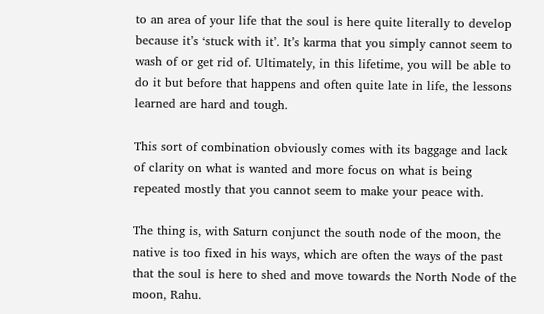to an area of your life that the soul is here quite literally to develop because it’s ‘stuck with it’. It’s karma that you simply cannot seem to wash of or get rid of. Ultimately, in this lifetime, you will be able to do it but before that happens and often quite late in life, the lessons learned are hard and tough.

This sort of combination obviously comes with its baggage and lack of clarity on what is wanted and more focus on what is being repeated mostly that you cannot seem to make your peace with.

The thing is, with Saturn conjunct the south node of the moon, the native is too fixed in his ways, which are often the ways of the past that the soul is here to shed and move towards the North Node of the moon, Rahu.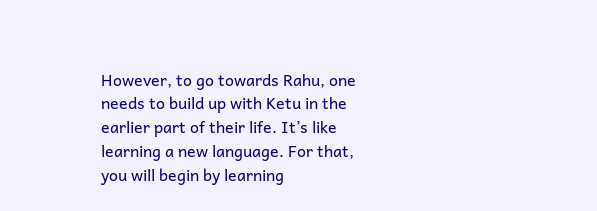However, to go towards Rahu, one needs to build up with Ketu in the earlier part of their life. It’s like learning a new language. For that, you will begin by learning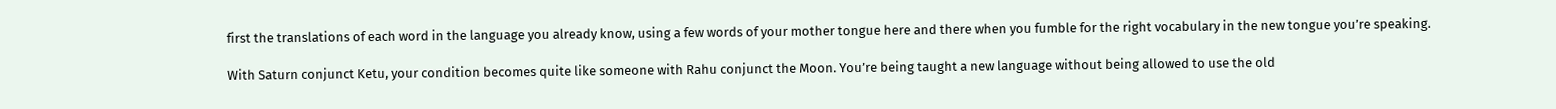first the translations of each word in the language you already know, using a few words of your mother tongue here and there when you fumble for the right vocabulary in the new tongue you’re speaking.

With Saturn conjunct Ketu, your condition becomes quite like someone with Rahu conjunct the Moon. You’re being taught a new language without being allowed to use the old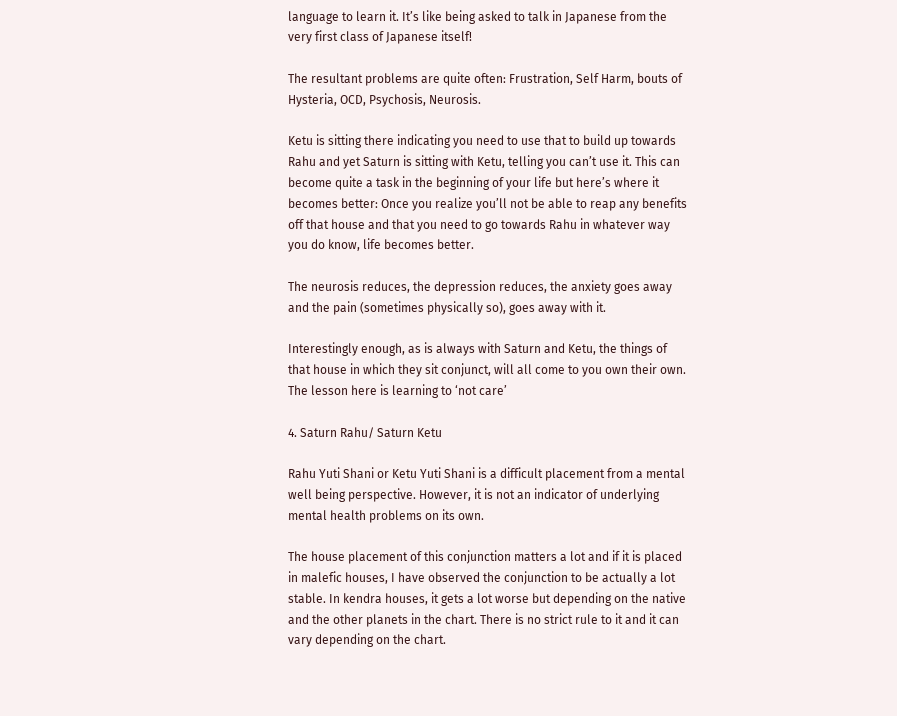language to learn it. It’s like being asked to talk in Japanese from the very first class of Japanese itself!

The resultant problems are quite often: Frustration, Self Harm, bouts of Hysteria, OCD, Psychosis, Neurosis.

Ketu is sitting there indicating you need to use that to build up towards Rahu and yet Saturn is sitting with Ketu, telling you can’t use it. This can become quite a task in the beginning of your life but here’s where it becomes better: Once you realize you’ll not be able to reap any benefits off that house and that you need to go towards Rahu in whatever way you do know, life becomes better.

The neurosis reduces, the depression reduces, the anxiety goes away and the pain (sometimes physically so), goes away with it.

Interestingly enough, as is always with Saturn and Ketu, the things of that house in which they sit conjunct, will all come to you own their own. The lesson here is learning to ‘not care’

4. Saturn Rahu/ Saturn Ketu

Rahu Yuti Shani or Ketu Yuti Shani is a difficult placement from a mental well being perspective. However, it is not an indicator of underlying mental health problems on its own.

The house placement of this conjunction matters a lot and if it is placed in malefic houses, I have observed the conjunction to be actually a lot stable. In kendra houses, it gets a lot worse but depending on the native and the other planets in the chart. There is no strict rule to it and it can vary depending on the chart.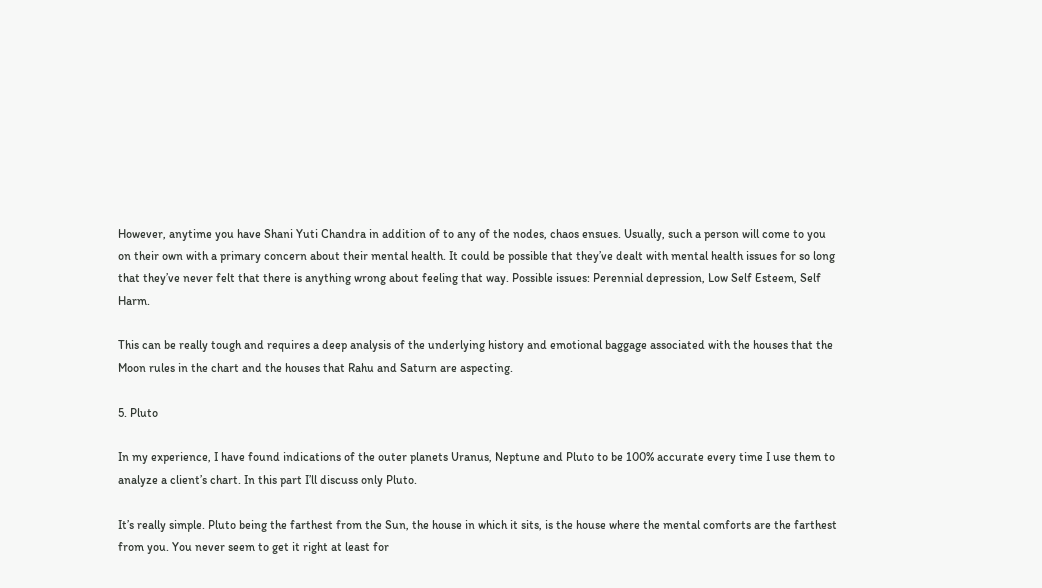However, anytime you have Shani Yuti Chandra in addition of to any of the nodes, chaos ensues. Usually, such a person will come to you on their own with a primary concern about their mental health. It could be possible that they’ve dealt with mental health issues for so long that they’ve never felt that there is anything wrong about feeling that way. Possible issues: Perennial depression, Low Self Esteem, Self Harm.

This can be really tough and requires a deep analysis of the underlying history and emotional baggage associated with the houses that the Moon rules in the chart and the houses that Rahu and Saturn are aspecting.

5. Pluto

In my experience, I have found indications of the outer planets Uranus, Neptune and Pluto to be 100% accurate every time I use them to analyze a client’s chart. In this part I’ll discuss only Pluto.

It’s really simple. Pluto being the farthest from the Sun, the house in which it sits, is the house where the mental comforts are the farthest from you. You never seem to get it right at least for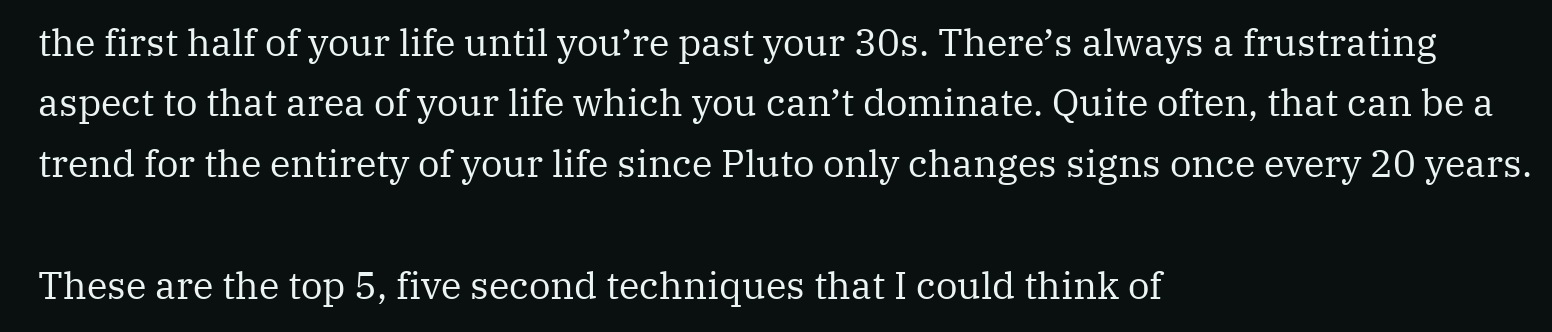the first half of your life until you’re past your 30s. There’s always a frustrating aspect to that area of your life which you can’t dominate. Quite often, that can be a trend for the entirety of your life since Pluto only changes signs once every 20 years.

These are the top 5, five second techniques that I could think of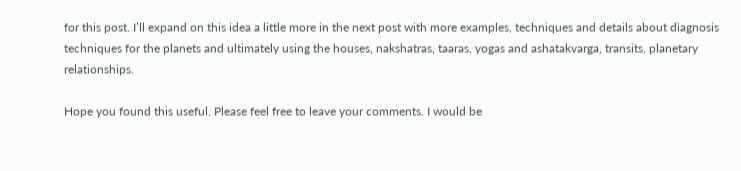for this post. I’ll expand on this idea a little more in the next post with more examples, techniques and details about diagnosis techniques for the planets and ultimately using the houses, nakshatras, taaras, yogas and ashatakvarga, transits, planetary relationships.

Hope you found this useful. Please feel free to leave your comments. I would be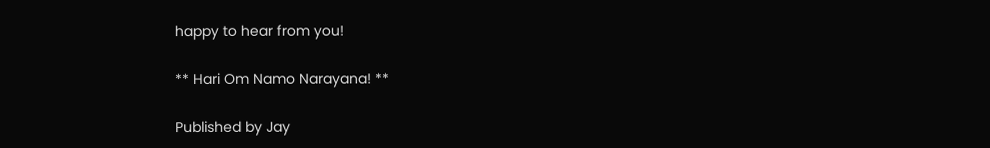happy to hear from you!

** Hari Om Namo Narayana! **

Published by Jay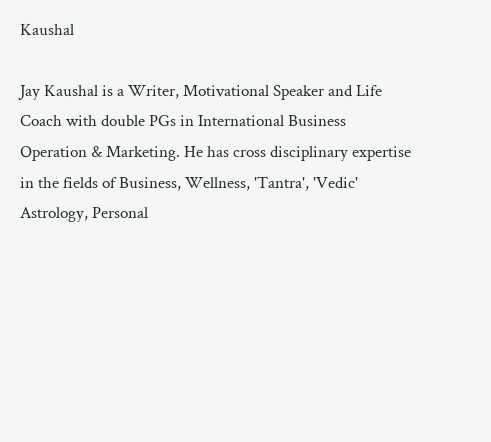Kaushal

Jay Kaushal is a Writer, Motivational Speaker and Life Coach with double PGs in International Business Operation & Marketing. He has cross disciplinary expertise in the fields of Business, Wellness, 'Tantra', 'Vedic' Astrology, Personal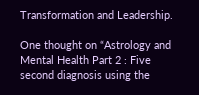Transformation and Leadership.

One thought on “Astrology and Mental Health Part 2 : Five second diagnosis using the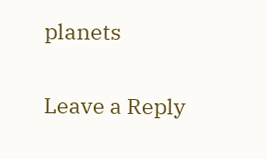planets

Leave a Reply